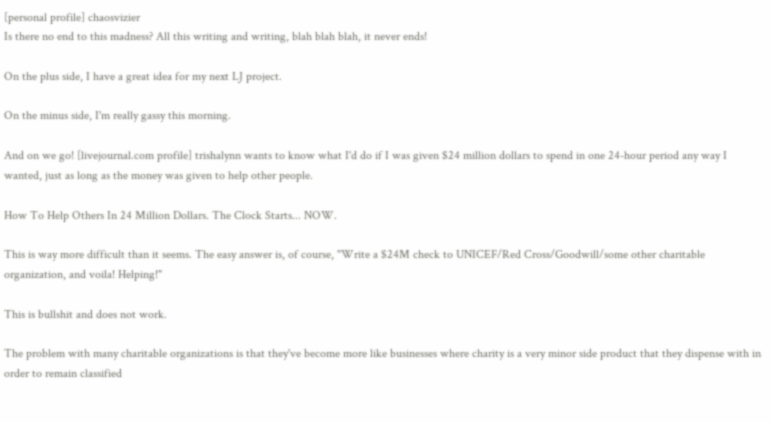[personal profile] chaosvizier
Is there no end to this madness? All this writing and writing, blah blah blah, it never ends!

On the plus side, I have a great idea for my next LJ project.

On the minus side, I'm really gassy this morning.

And on we go! [livejournal.com profile] trishalynn wants to know what I'd do if I was given $24 million dollars to spend in one 24-hour period any way I wanted, just as long as the money was given to help other people.

How To Help Others In 24 Million Dollars. The Clock Starts... NOW.

This is way more difficult than it seems. The easy answer is, of course, "Write a $24M check to UNICEF/Red Cross/Goodwill/some other charitable organization, and voila! Helping!"

This is bullshit and does not work.

The problem with many charitable organizations is that they've become more like businesses where charity is a very minor side product that they dispense with in order to remain classified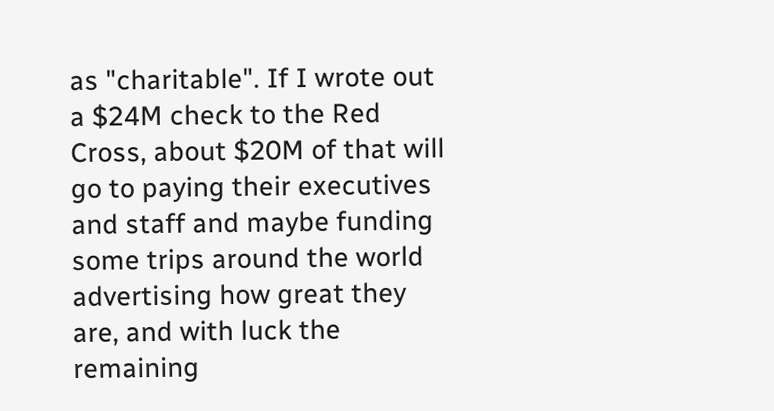as "charitable". If I wrote out a $24M check to the Red Cross, about $20M of that will go to paying their executives and staff and maybe funding some trips around the world advertising how great they are, and with luck the remaining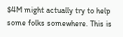$4M might actually try to help some folks somewhere. This is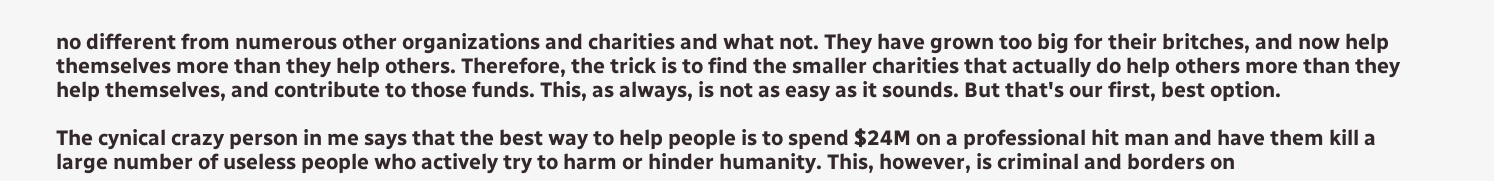no different from numerous other organizations and charities and what not. They have grown too big for their britches, and now help themselves more than they help others. Therefore, the trick is to find the smaller charities that actually do help others more than they help themselves, and contribute to those funds. This, as always, is not as easy as it sounds. But that's our first, best option.

The cynical crazy person in me says that the best way to help people is to spend $24M on a professional hit man and have them kill a large number of useless people who actively try to harm or hinder humanity. This, however, is criminal and borders on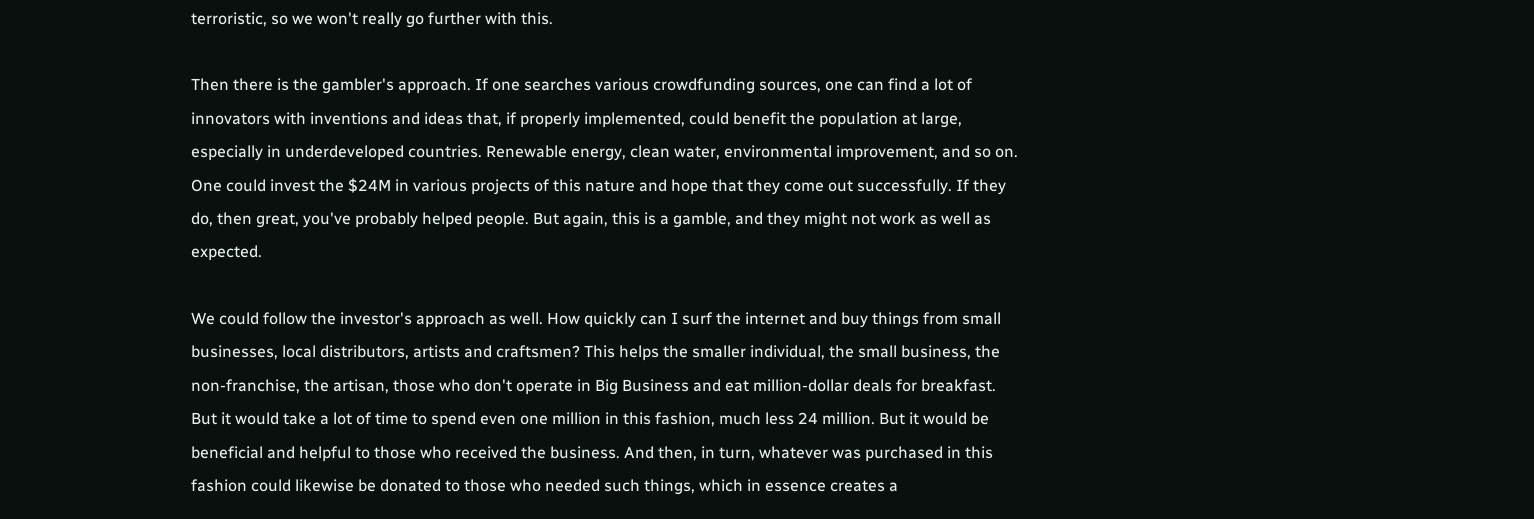terroristic, so we won't really go further with this.

Then there is the gambler's approach. If one searches various crowdfunding sources, one can find a lot of innovators with inventions and ideas that, if properly implemented, could benefit the population at large, especially in underdeveloped countries. Renewable energy, clean water, environmental improvement, and so on. One could invest the $24M in various projects of this nature and hope that they come out successfully. If they do, then great, you've probably helped people. But again, this is a gamble, and they might not work as well as expected.

We could follow the investor's approach as well. How quickly can I surf the internet and buy things from small businesses, local distributors, artists and craftsmen? This helps the smaller individual, the small business, the non-franchise, the artisan, those who don't operate in Big Business and eat million-dollar deals for breakfast. But it would take a lot of time to spend even one million in this fashion, much less 24 million. But it would be beneficial and helpful to those who received the business. And then, in turn, whatever was purchased in this fashion could likewise be donated to those who needed such things, which in essence creates a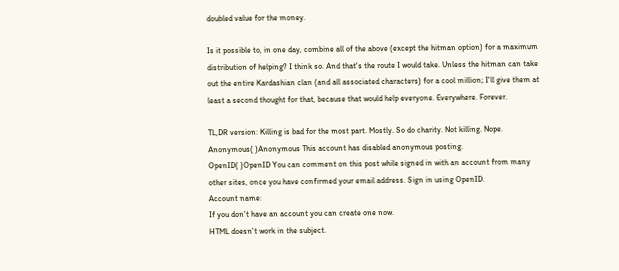doubled value for the money.

Is it possible to, in one day, combine all of the above (except the hitman option) for a maximum distribution of helping? I think so. And that's the route I would take. Unless the hitman can take out the entire Kardashian clan (and all associated characters) for a cool million; I'll give them at least a second thought for that, because that would help everyone. Everywhere. Forever.

TL,DR version: Killing is bad for the most part. Mostly. So do charity. Not killing. Nope.
Anonymous( )Anonymous This account has disabled anonymous posting.
OpenID( )OpenID You can comment on this post while signed in with an account from many other sites, once you have confirmed your email address. Sign in using OpenID.
Account name:
If you don't have an account you can create one now.
HTML doesn't work in the subject.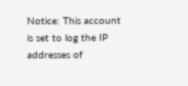Notice: This account is set to log the IP addresses of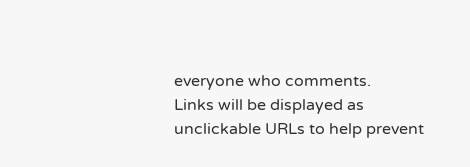everyone who comments.
Links will be displayed as unclickable URLs to help prevent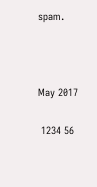spam.



May 2017

 1234 56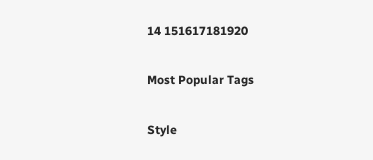14 151617181920

Most Popular Tags

Style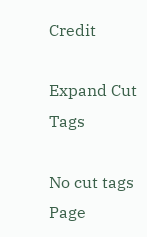Credit

Expand Cut Tags

No cut tags
Page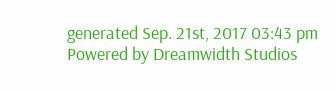generated Sep. 21st, 2017 03:43 pm
Powered by Dreamwidth Studios